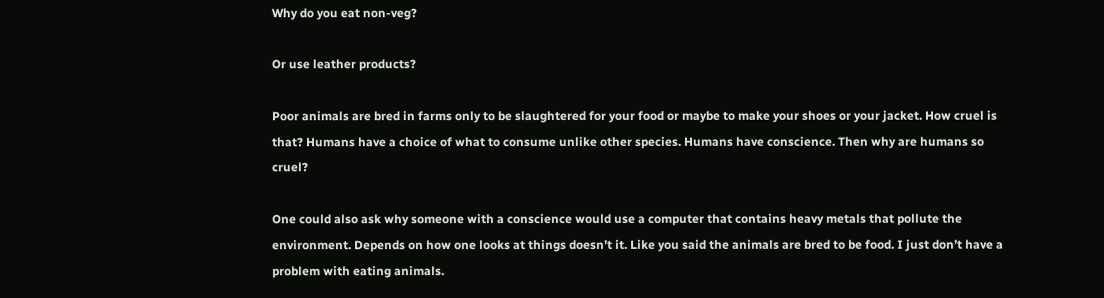Why do you eat non-veg?

Or use leather products?

Poor animals are bred in farms only to be slaughtered for your food or maybe to make your shoes or your jacket. How cruel is that? Humans have a choice of what to consume unlike other species. Humans have conscience. Then why are humans so cruel?

One could also ask why someone with a conscience would use a computer that contains heavy metals that pollute the environment. Depends on how one looks at things doesn’t it. Like you said the animals are bred to be food. I just don’t have a problem with eating animals.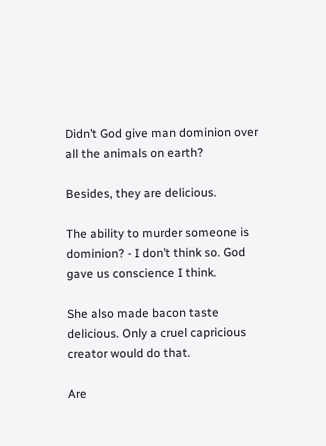Didn’t God give man dominion over all the animals on earth?

Besides, they are delicious.

The ability to murder someone is dominion? - I don’t think so. God gave us conscience I think.

She also made bacon taste delicious. Only a cruel capricious creator would do that.

Are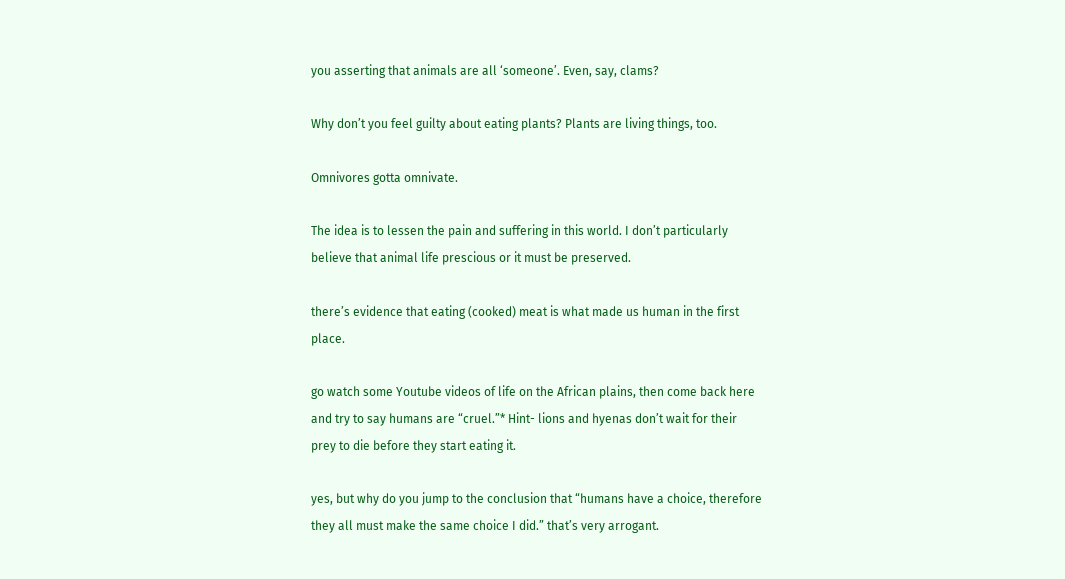you asserting that animals are all ‘someone’. Even, say, clams?

Why don’t you feel guilty about eating plants? Plants are living things, too.

Omnivores gotta omnivate.

The idea is to lessen the pain and suffering in this world. I don’t particularly believe that animal life prescious or it must be preserved.

there’s evidence that eating (cooked) meat is what made us human in the first place.

go watch some Youtube videos of life on the African plains, then come back here and try to say humans are “cruel.”* Hint- lions and hyenas don’t wait for their prey to die before they start eating it.

yes, but why do you jump to the conclusion that “humans have a choice, therefore they all must make the same choice I did.” that’s very arrogant.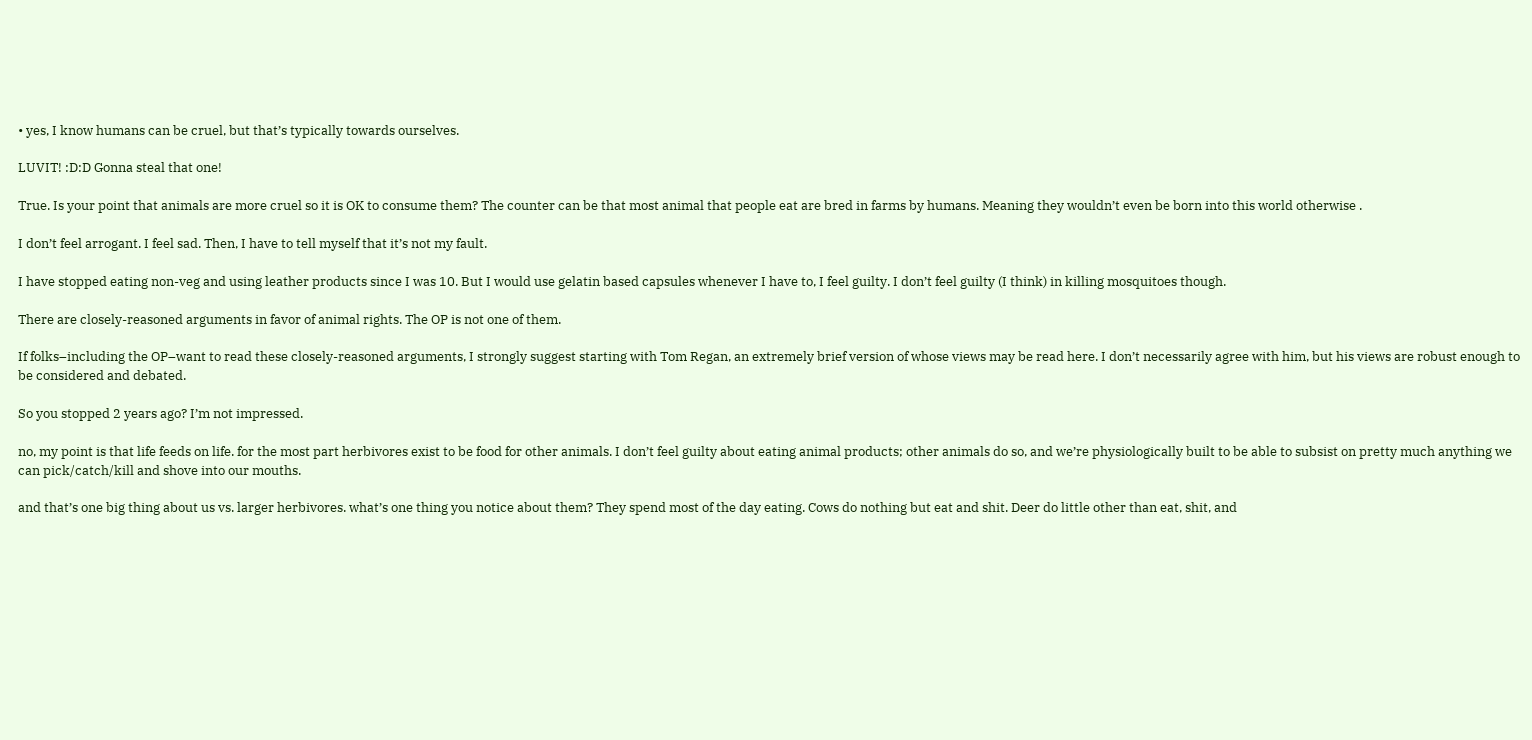• yes, I know humans can be cruel, but that’s typically towards ourselves.

LUVIT! :D:D Gonna steal that one!

True. Is your point that animals are more cruel so it is OK to consume them? The counter can be that most animal that people eat are bred in farms by humans. Meaning they wouldn’t even be born into this world otherwise .

I don’t feel arrogant. I feel sad. Then, I have to tell myself that it’s not my fault.

I have stopped eating non-veg and using leather products since I was 10. But I would use gelatin based capsules whenever I have to, I feel guilty. I don’t feel guilty (I think) in killing mosquitoes though.

There are closely-reasoned arguments in favor of animal rights. The OP is not one of them.

If folks–including the OP–want to read these closely-reasoned arguments, I strongly suggest starting with Tom Regan, an extremely brief version of whose views may be read here. I don’t necessarily agree with him, but his views are robust enough to be considered and debated.

So you stopped 2 years ago? I’m not impressed.

no, my point is that life feeds on life. for the most part herbivores exist to be food for other animals. I don’t feel guilty about eating animal products; other animals do so, and we’re physiologically built to be able to subsist on pretty much anything we can pick/catch/kill and shove into our mouths.

and that’s one big thing about us vs. larger herbivores. what’s one thing you notice about them? They spend most of the day eating. Cows do nothing but eat and shit. Deer do little other than eat, shit, and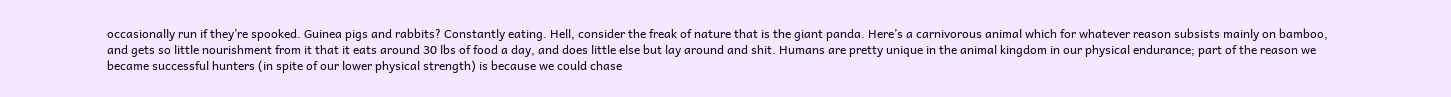occasionally run if they’re spooked. Guinea pigs and rabbits? Constantly eating. Hell, consider the freak of nature that is the giant panda. Here’s a carnivorous animal which for whatever reason subsists mainly on bamboo, and gets so little nourishment from it that it eats around 30 lbs of food a day, and does little else but lay around and shit. Humans are pretty unique in the animal kingdom in our physical endurance; part of the reason we became successful hunters (in spite of our lower physical strength) is because we could chase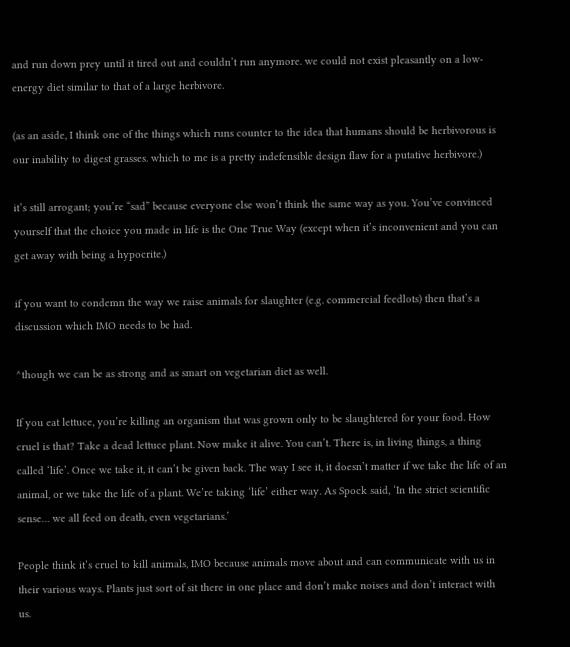and run down prey until it tired out and couldn’t run anymore. we could not exist pleasantly on a low-energy diet similar to that of a large herbivore.

(as an aside, I think one of the things which runs counter to the idea that humans should be herbivorous is our inability to digest grasses. which to me is a pretty indefensible design flaw for a putative herbivore.)

it’s still arrogant; you’re “sad” because everyone else won’t think the same way as you. You’ve convinced yourself that the choice you made in life is the One True Way (except when it’s inconvenient and you can get away with being a hypocrite.)

if you want to condemn the way we raise animals for slaughter (e.g. commercial feedlots) then that’s a discussion which IMO needs to be had.

^though we can be as strong and as smart on vegetarian diet as well.

If you eat lettuce, you’re killing an organism that was grown only to be slaughtered for your food. How cruel is that? Take a dead lettuce plant. Now make it alive. You can’t. There is, in living things, a thing called ‘life’. Once we take it, it can’t be given back. The way I see it, it doesn’t matter if we take the life of an animal, or we take the life of a plant. We’re taking ‘life’ either way. As Spock said, ‘In the strict scientific sense… we all feed on death, even vegetarians.’

People think it’s cruel to kill animals, IMO because animals move about and can communicate with us in their various ways. Plants just sort of sit there in one place and don’t make noises and don’t interact with us.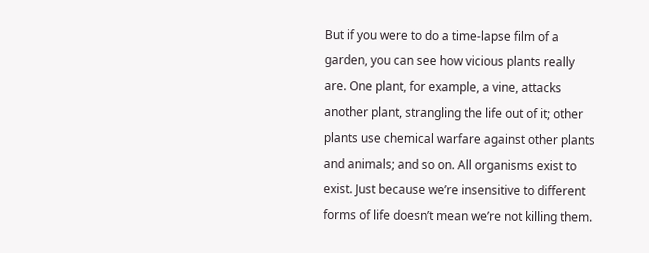But if you were to do a time-lapse film of a garden, you can see how vicious plants really are. One plant, for example, a vine, attacks another plant, strangling the life out of it; other plants use chemical warfare against other plants and animals; and so on. All organisms exist to exist. Just because we’re insensitive to different forms of life doesn’t mean we’re not killing them.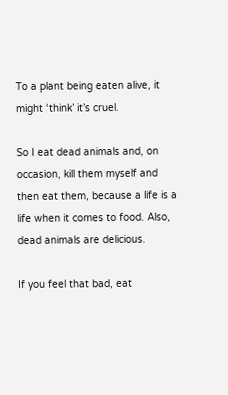To a plant being eaten alive, it might ‘think’ it’s cruel.

So I eat dead animals and, on occasion, kill them myself and then eat them, because a life is a life when it comes to food. Also, dead animals are delicious.

If you feel that bad, eat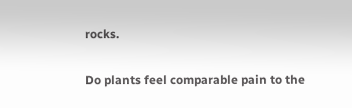rocks.

Do plants feel comparable pain to the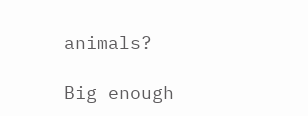animals?

Big enough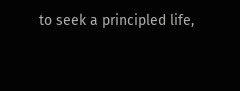to seek a principled life,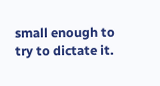small enough to try to dictate it.